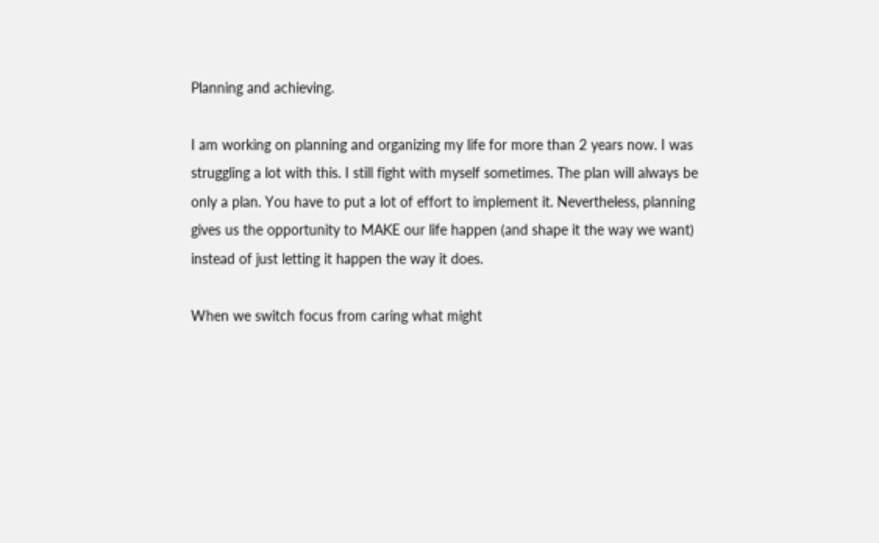Planning and achieving.

I am working on planning and organizing my life for more than 2 years now. I was struggling a lot with this. I still fight with myself sometimes. The plan will always be only a plan. You have to put a lot of effort to implement it. Nevertheless, planning gives us the opportunity to MAKE our life happen (and shape it the way we want) instead of just letting it happen the way it does.

When we switch focus from caring what might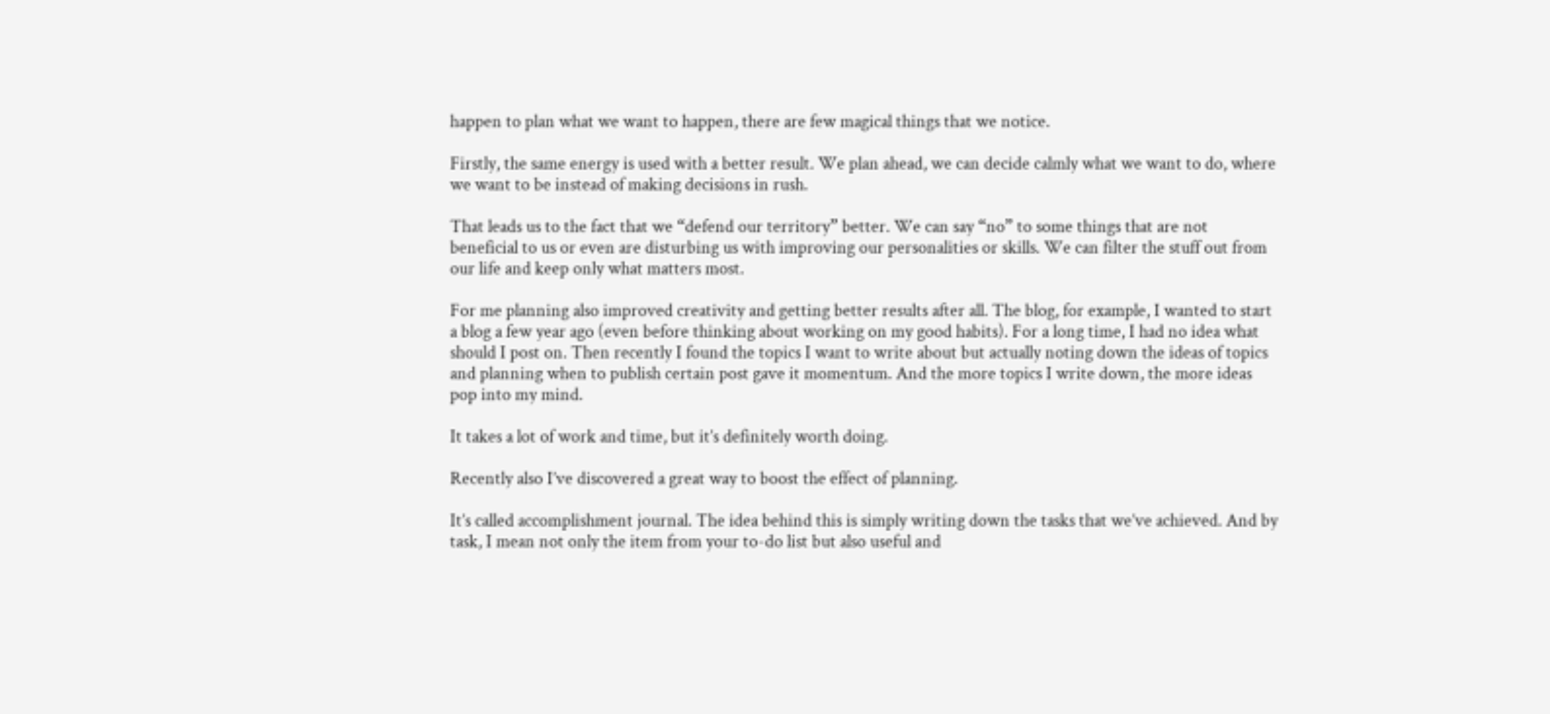happen to plan what we want to happen, there are few magical things that we notice.

Firstly, the same energy is used with a better result. We plan ahead, we can decide calmly what we want to do, where we want to be instead of making decisions in rush.

That leads us to the fact that we “defend our territory” better. We can say “no” to some things that are not beneficial to us or even are disturbing us with improving our personalities or skills. We can filter the stuff out from our life and keep only what matters most.

For me planning also improved creativity and getting better results after all. The blog, for example, I wanted to start a blog a few year ago (even before thinking about working on my good habits). For a long time, I had no idea what should I post on. Then recently I found the topics I want to write about but actually noting down the ideas of topics and planning when to publish certain post gave it momentum. And the more topics I write down, the more ideas pop into my mind.

It takes a lot of work and time, but it’s definitely worth doing.

Recently also I’ve discovered a great way to boost the effect of planning.

It’s called accomplishment journal. The idea behind this is simply writing down the tasks that we’ve achieved. And by task, I mean not only the item from your to-do list but also useful and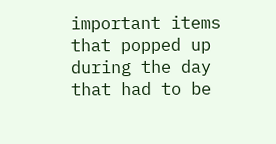important items that popped up during the day that had to be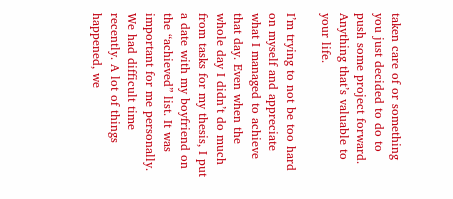taken care of or something you just decided to do to push some project forward. Anything that’s valuable to your life.

I’m trying to not be too hard on myself and appreciate what I managed to achieve that day. Even when the whole day I didn’t do much from tasks for my thesis, I put a date with my boyfriend on the “achieved” list. It was important for me personally. We had difficult time recently. A lot of things happened, we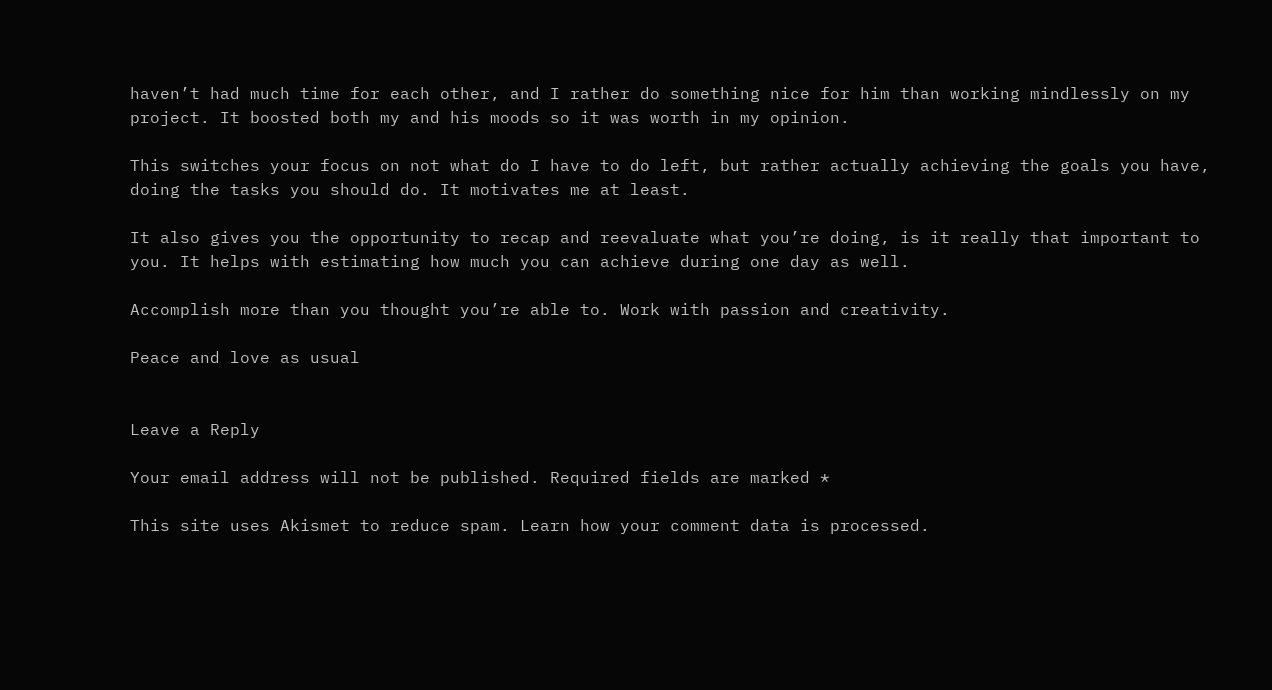haven’t had much time for each other, and I rather do something nice for him than working mindlessly on my project. It boosted both my and his moods so it was worth in my opinion.

This switches your focus on not what do I have to do left, but rather actually achieving the goals you have, doing the tasks you should do. It motivates me at least.

It also gives you the opportunity to recap and reevaluate what you’re doing, is it really that important to you. It helps with estimating how much you can achieve during one day as well.

Accomplish more than you thought you’re able to. Work with passion and creativity.

Peace and love as usual


Leave a Reply

Your email address will not be published. Required fields are marked *

This site uses Akismet to reduce spam. Learn how your comment data is processed.